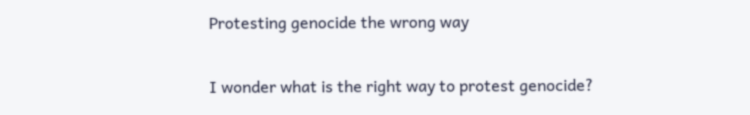Protesting genocide the wrong way

I wonder what is the right way to protest genocide?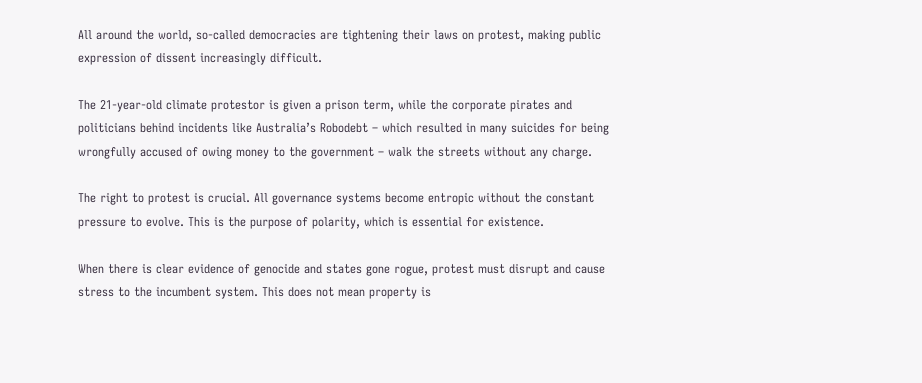All around the world, so-called democracies are tightening their laws on protest, making public expression of dissent increasingly difficult.

The 21-year-old climate protestor is given a prison term, while the corporate pirates and politicians behind incidents like Australia’s Robodebt – which resulted in many suicides for being wrongfully accused of owing money to the government – walk the streets without any charge.

The right to protest is crucial. All governance systems become entropic without the constant pressure to evolve. This is the purpose of polarity, which is essential for existence.

When there is clear evidence of genocide and states gone rogue, protest must disrupt and cause stress to the incumbent system. This does not mean property is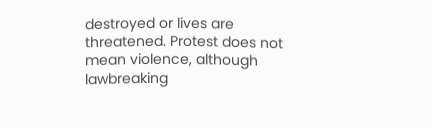destroyed or lives are threatened. Protest does not mean violence, although lawbreaking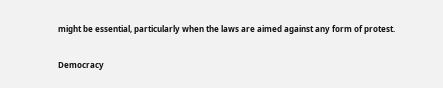might be essential, particularly when the laws are aimed against any form of protest.

Democracy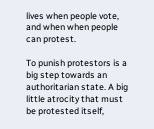lives when people vote, and when when people can protest.

To punish protestors is a big step towards an authoritarian state. A big little atrocity that must be protested itself,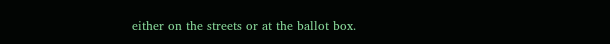either on the streets or at the ballot box.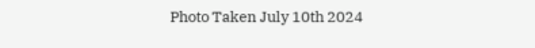Photo Taken July 10th 2024